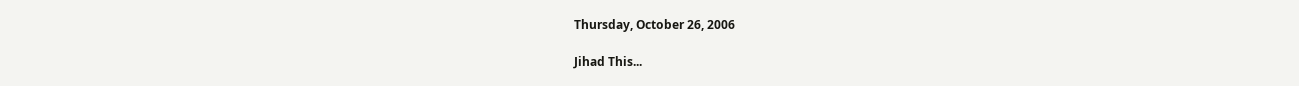Thursday, October 26, 2006

Jihad This...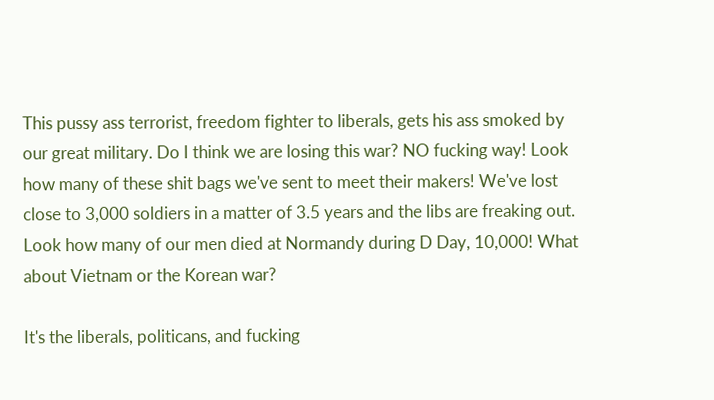This pussy ass terrorist, freedom fighter to liberals, gets his ass smoked by our great military. Do I think we are losing this war? NO fucking way! Look how many of these shit bags we've sent to meet their makers! We've lost close to 3,000 soldiers in a matter of 3.5 years and the libs are freaking out. Look how many of our men died at Normandy during D Day, 10,000! What about Vietnam or the Korean war?

It's the liberals, politicans, and fucking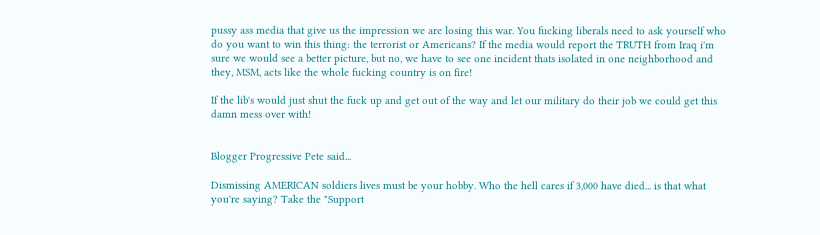pussy ass media that give us the impression we are losing this war. You fucking liberals need to ask yourself who do you want to win this thing: the terrorist or Americans? If the media would report the TRUTH from Iraq i'm sure we would see a better picture, but no, we have to see one incident thats isolated in one neighborhood and they, MSM, acts like the whole fucking country is on fire!

If the lib's would just shut the fuck up and get out of the way and let our military do their job we could get this damn mess over with!


Blogger Progressive Pete said...

Dismissing AMERICAN soldiers lives must be your hobby. Who the hell cares if 3,000 have died... is that what you're saying? Take the "Support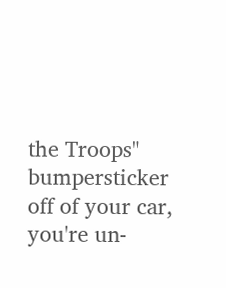the Troops" bumpersticker off of your car, you're un-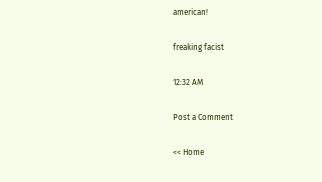american!

freaking facist

12:32 AM

Post a Comment

<< Home